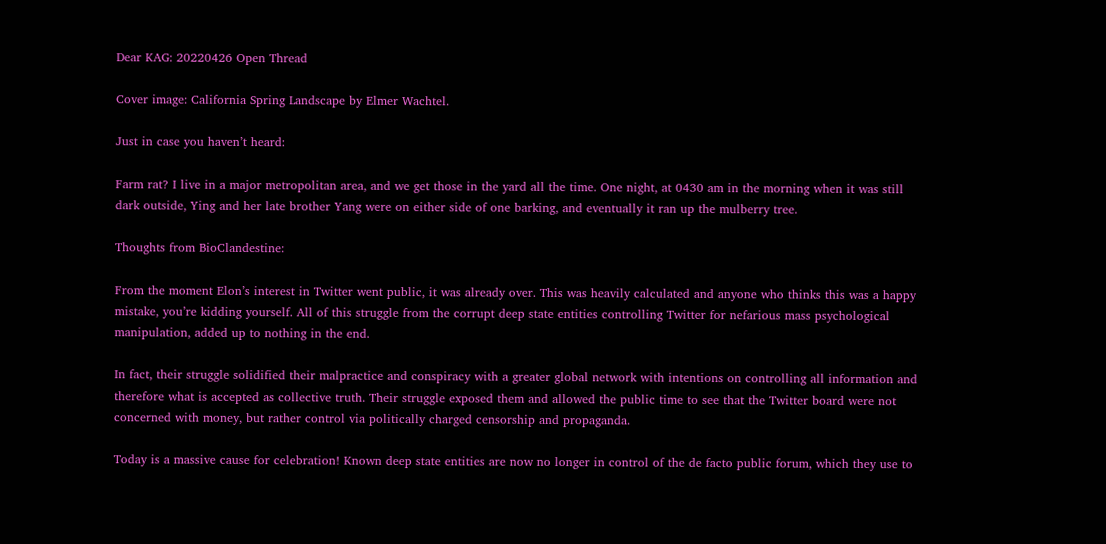Dear KAG: 20220426 Open Thread

Cover image: California Spring Landscape by Elmer Wachtel.

Just in case you haven’t heard:

Farm rat? I live in a major metropolitan area, and we get those in the yard all the time. One night, at 0430 am in the morning when it was still dark outside, Ying and her late brother Yang were on either side of one barking, and eventually it ran up the mulberry tree.

Thoughts from BioClandestine:

From the moment Elon’s interest in Twitter went public, it was already over. This was heavily calculated and anyone who thinks this was a happy mistake, you’re kidding yourself. All of this struggle from the corrupt deep state entities controlling Twitter for nefarious mass psychological manipulation, added up to nothing in the end.

In fact, their struggle solidified their malpractice and conspiracy with a greater global network with intentions on controlling all information and therefore what is accepted as collective truth. Their struggle exposed them and allowed the public time to see that the Twitter board were not concerned with money, but rather control via politically charged censorship and propaganda.

Today is a massive cause for celebration! Known deep state entities are now no longer in control of the de facto public forum, which they use to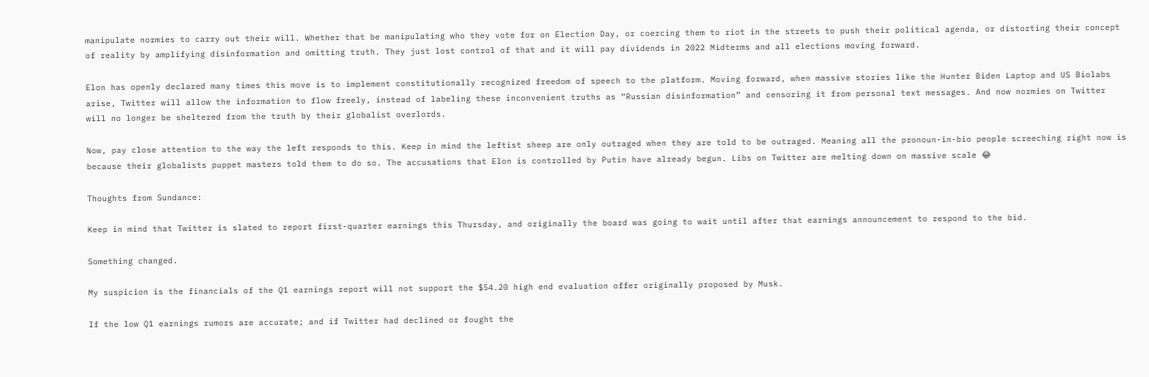manipulate normies to carry out their will. Whether that be manipulating who they vote for on Election Day, or coercing them to riot in the streets to push their political agenda, or distorting their concept of reality by amplifying disinformation and omitting truth. They just lost control of that and it will pay dividends in 2022 Midterms and all elections moving forward.

Elon has openly declared many times this move is to implement constitutionally recognized freedom of speech to the platform. Moving forward, when massive stories like the Hunter Biden Laptop and US Biolabs arise, Twitter will allow the information to flow freely, instead of labeling these inconvenient truths as “Russian disinformation” and censoring it from personal text messages. And now normies on Twitter will no longer be sheltered from the truth by their globalist overlords.

Now, pay close attention to the way the left responds to this. Keep in mind the leftist sheep are only outraged when they are told to be outraged. Meaning all the pronoun-in-bio people screeching right now is because their globalists puppet masters told them to do so. The accusations that Elon is controlled by Putin have already begun. Libs on Twitter are melting down on massive scale 😂

Thoughts from Sundance:

Keep in mind that Twitter is slated to report first-quarter earnings this Thursday, and originally the board was going to wait until after that earnings announcement to respond to the bid.

Something changed.

My suspicion is the financials of the Q1 earnings report will not support the $54.20 high end evaluation offer originally proposed by Musk.

If the low Q1 earnings rumors are accurate; and if Twitter had declined or fought the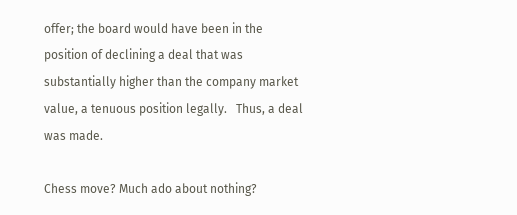offer; the board would have been in the position of declining a deal that was substantially higher than the company market value, a tenuous position legally.   Thus, a deal was made.

Chess move? Much ado about nothing?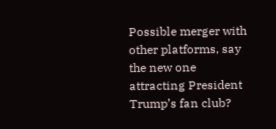Possible merger with other platforms, say the new one attracting President Trump’s fan club?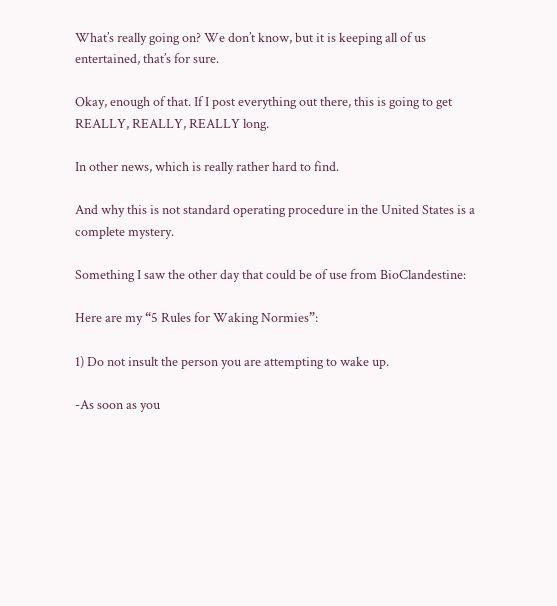What’s really going on? We don’t know, but it is keeping all of us entertained, that’s for sure.

Okay, enough of that. If I post everything out there, this is going to get REALLY, REALLY, REALLY long.

In other news, which is really rather hard to find.

And why this is not standard operating procedure in the United States is a complete mystery.

Something I saw the other day that could be of use from BioClandestine:

Here are my “5 Rules for Waking Normies”:

1) Do not insult the person you are attempting to wake up.

-As soon as you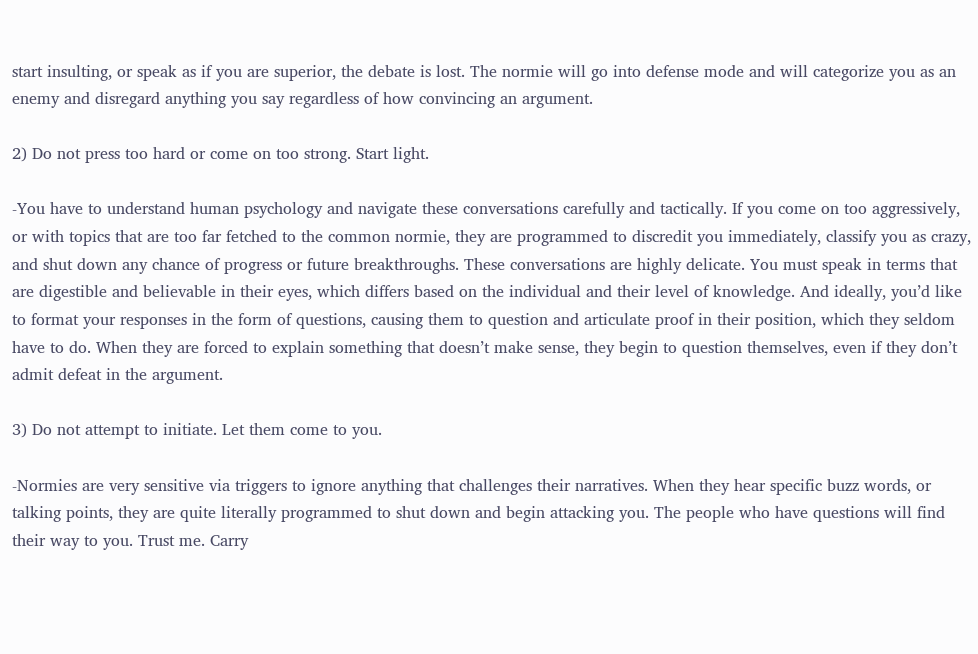start insulting, or speak as if you are superior, the debate is lost. The normie will go into defense mode and will categorize you as an enemy and disregard anything you say regardless of how convincing an argument.

2) Do not press too hard or come on too strong. Start light.

-You have to understand human psychology and navigate these conversations carefully and tactically. If you come on too aggressively, or with topics that are too far fetched to the common normie, they are programmed to discredit you immediately, classify you as crazy, and shut down any chance of progress or future breakthroughs. These conversations are highly delicate. You must speak in terms that are digestible and believable in their eyes, which differs based on the individual and their level of knowledge. And ideally, you’d like to format your responses in the form of questions, causing them to question and articulate proof in their position, which they seldom have to do. When they are forced to explain something that doesn’t make sense, they begin to question themselves, even if they don’t admit defeat in the argument.

3) Do not attempt to initiate. Let them come to you.

-Normies are very sensitive via triggers to ignore anything that challenges their narratives. When they hear specific buzz words, or talking points, they are quite literally programmed to shut down and begin attacking you. The people who have questions will find their way to you. Trust me. Carry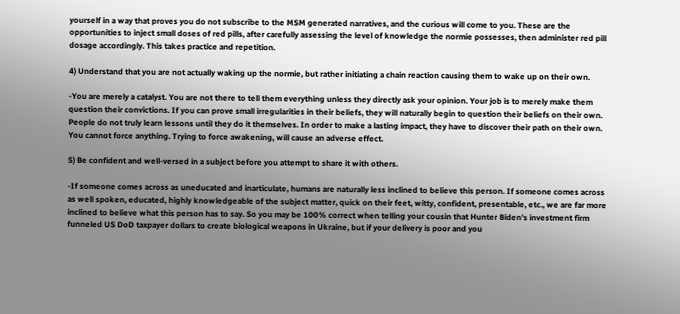yourself in a way that proves you do not subscribe to the MSM generated narratives, and the curious will come to you. These are the opportunities to inject small doses of red pills, after carefully assessing the level of knowledge the normie possesses, then administer red pill dosage accordingly. This takes practice and repetition.

4) Understand that you are not actually waking up the normie, but rather initiating a chain reaction causing them to wake up on their own.

-You are merely a catalyst. You are not there to tell them everything unless they directly ask your opinion. Your job is to merely make them question their convictions. If you can prove small irregularities in their beliefs, they will naturally begin to question their beliefs on their own. People do not truly learn lessons until they do it themselves. In order to make a lasting impact, they have to discover their path on their own. You cannot force anything. Trying to force awakening, will cause an adverse effect.

5) Be confident and well-versed in a subject before you attempt to share it with others.

-If someone comes across as uneducated and inarticulate, humans are naturally less inclined to believe this person. If someone comes across as well spoken, educated, highly knowledgeable of the subject matter, quick on their feet, witty, confident, presentable, etc., we are far more inclined to believe what this person has to say. So you may be 100% correct when telling your cousin that Hunter Biden’s investment firm funneled US DoD taxpayer dollars to create biological weapons in Ukraine, but if your delivery is poor and you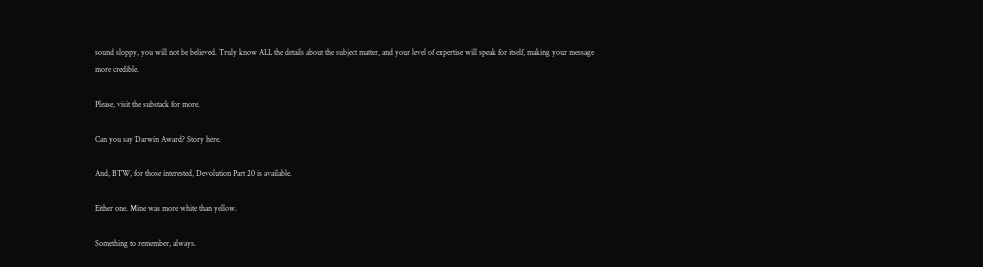sound sloppy, you will not be believed. Truly know ALL the details about the subject matter, and your level of expertise will speak for itself, making your message more credible.

Please, visit the substack for more.

Can you say Darwin Award? Story here.

And, BTW, for those interested, Devolution Part 20 is available.

Either one. Mine was more white than yellow.

Something to remember, always.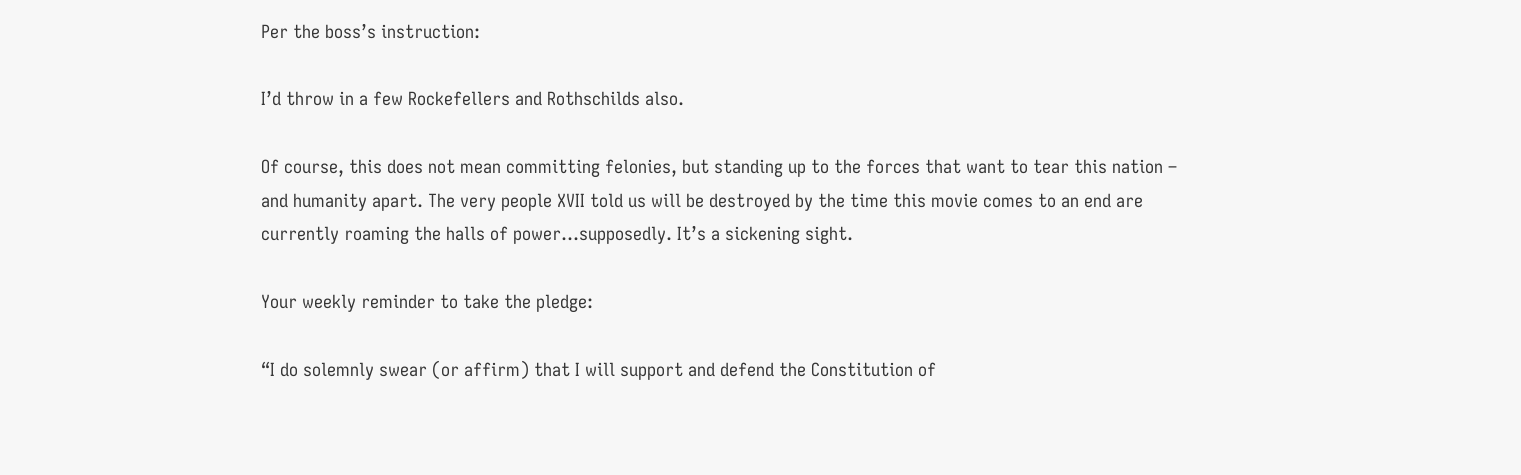Per the boss’s instruction:

I’d throw in a few Rockefellers and Rothschilds also.

Of course, this does not mean committing felonies, but standing up to the forces that want to tear this nation – and humanity apart. The very people XVII told us will be destroyed by the time this movie comes to an end are currently roaming the halls of power…supposedly. It’s a sickening sight.

Your weekly reminder to take the pledge:

“I do solemnly swear (or affirm) that I will support and defend the Constitution of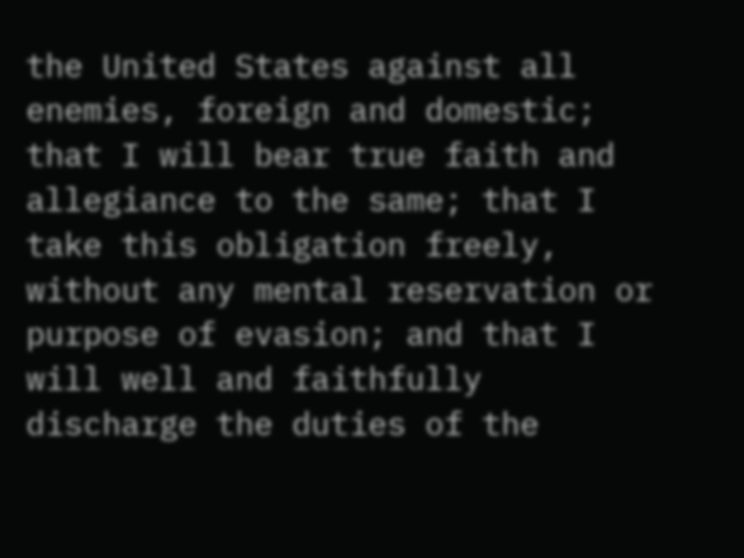the United States against all enemies, foreign and domestic; that I will bear true faith and allegiance to the same; that I take this obligation freely, without any mental reservation or purpose of evasion; and that I will well and faithfully discharge the duties of the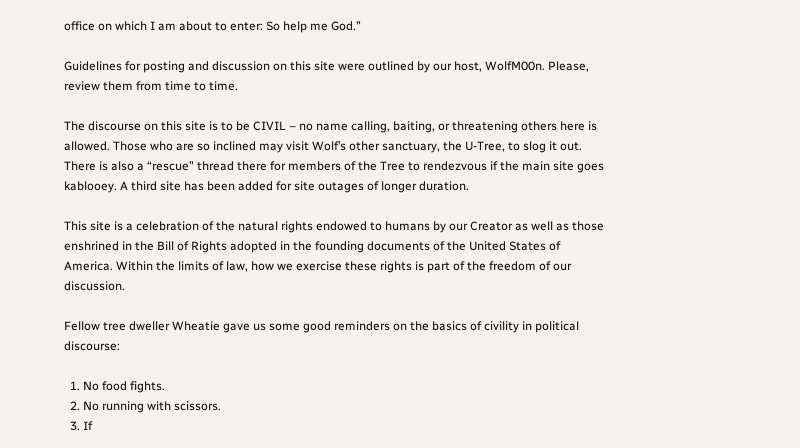office on which I am about to enter: So help me God.”

Guidelines for posting and discussion on this site were outlined by our host, WolfM00n. Please, review them from time to time.

The discourse on this site is to be CIVIL – no name calling, baiting, or threatening others here is allowed. Those who are so inclined may visit Wolf’s other sanctuary, the U-Tree, to slog it out. There is also a “rescue” thread there for members of the Tree to rendezvous if the main site goes kablooey. A third site has been added for site outages of longer duration.

This site is a celebration of the natural rights endowed to humans by our Creator as well as those enshrined in the Bill of Rights adopted in the founding documents of the United States of America. Within the limits of law, how we exercise these rights is part of the freedom of our discussion.

Fellow tree dweller Wheatie gave us some good reminders on the basics of civility in political discourse:

  1. No food fights.
  2. No running with scissors.
  3. If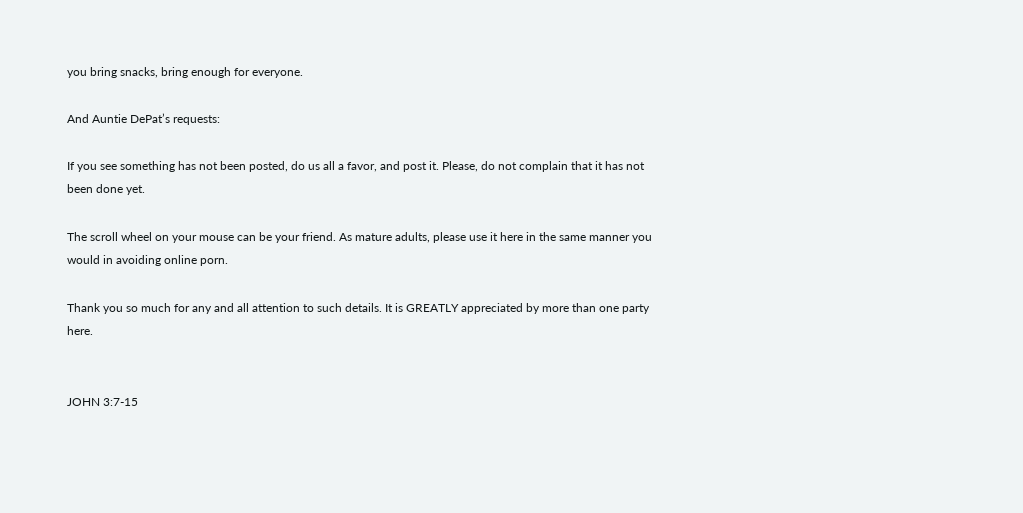you bring snacks, bring enough for everyone.

And Auntie DePat’s requests:

If you see something has not been posted, do us all a favor, and post it. Please, do not complain that it has not been done yet.

The scroll wheel on your mouse can be your friend. As mature adults, please use it here in the same manner you would in avoiding online porn.

Thank you so much for any and all attention to such details. It is GREATLY appreciated by more than one party here.


JOHN 3:7-15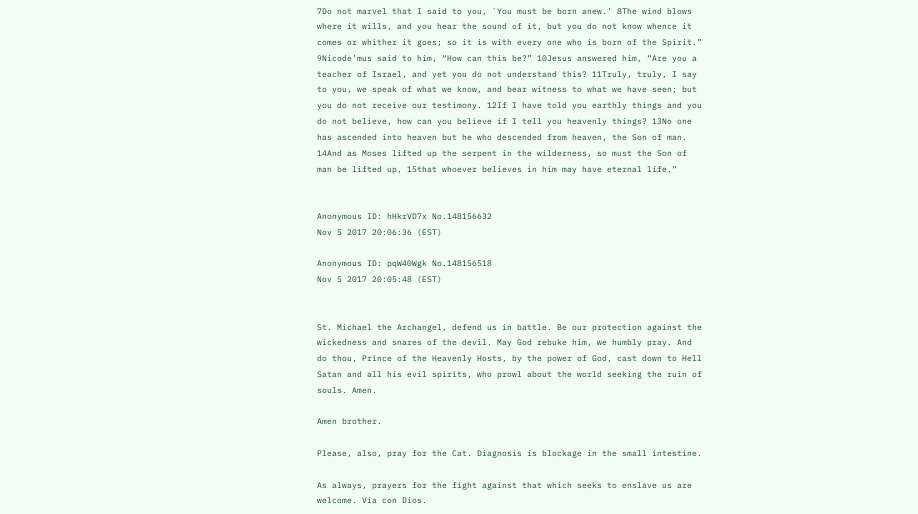7Do not marvel that I said to you, `You must be born anew.’ 8The wind blows where it wills, and you hear the sound of it, but you do not know whence it comes or whither it goes; so it is with every one who is born of the Spirit.” 9Nicode’mus said to him, “How can this be?” 10Jesus answered him, “Are you a teacher of Israel, and yet you do not understand this? 11Truly, truly, I say to you, we speak of what we know, and bear witness to what we have seen; but you do not receive our testimony. 12If I have told you earthly things and you do not believe, how can you believe if I tell you heavenly things? 13No one has ascended into heaven but he who descended from heaven, the Son of man. 14And as Moses lifted up the serpent in the wilderness, so must the Son of man be lifted up, 15that whoever believes in him may have eternal life.”


Anonymous ID: hHkrVD7x No.148156632
Nov 5 2017 20:06:36 (EST)

Anonymous ID: pqW40Wgk No.148156518
Nov 5 2017 20:05:48 (EST)


St. Michael the Archangel, defend us in battle. Be our protection against the wickedness and snares of the devil. May God rebuke him, we humbly pray. And do thou, Prince of the Heavenly Hosts, by the power of God, cast down to Hell Satan and all his evil spirits, who prowl about the world seeking the ruin of souls. Amen.

Amen brother.

Please, also, pray for the Cat. Diagnosis is blockage in the small intestine.

As always, prayers for the fight against that which seeks to enslave us are welcome. Via con Dios.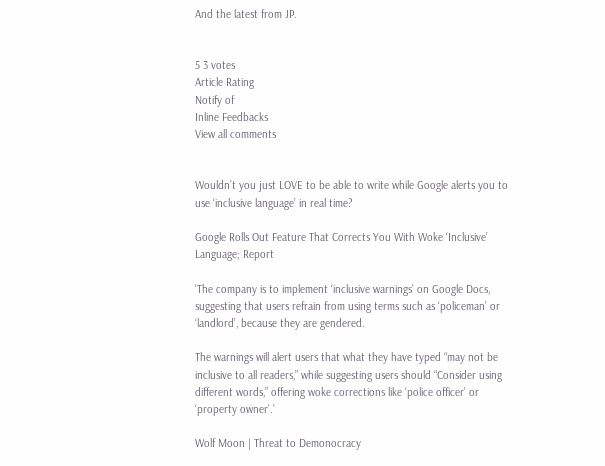And the latest from JP.


5 3 votes
Article Rating
Notify of
Inline Feedbacks
View all comments


Wouldn’t you just LOVE to be able to write while Google alerts you to use ‘inclusive language’ in real time?

Google Rolls Out Feature That Corrects You With Woke ‘Inclusive’ Language; Report

‘The company is to implement ‘inclusive warnings’ on Google Docs, suggesting that users refrain from using terms such as ‘policeman’ or ‘landlord’, because they are gendered.

The warnings will alert users that what they have typed “may not be inclusive to all readers,” while suggesting users should “Consider using different words,” offering woke corrections like ‘police officer’ or ‘property owner’.’

Wolf Moon | Threat to Demonocracy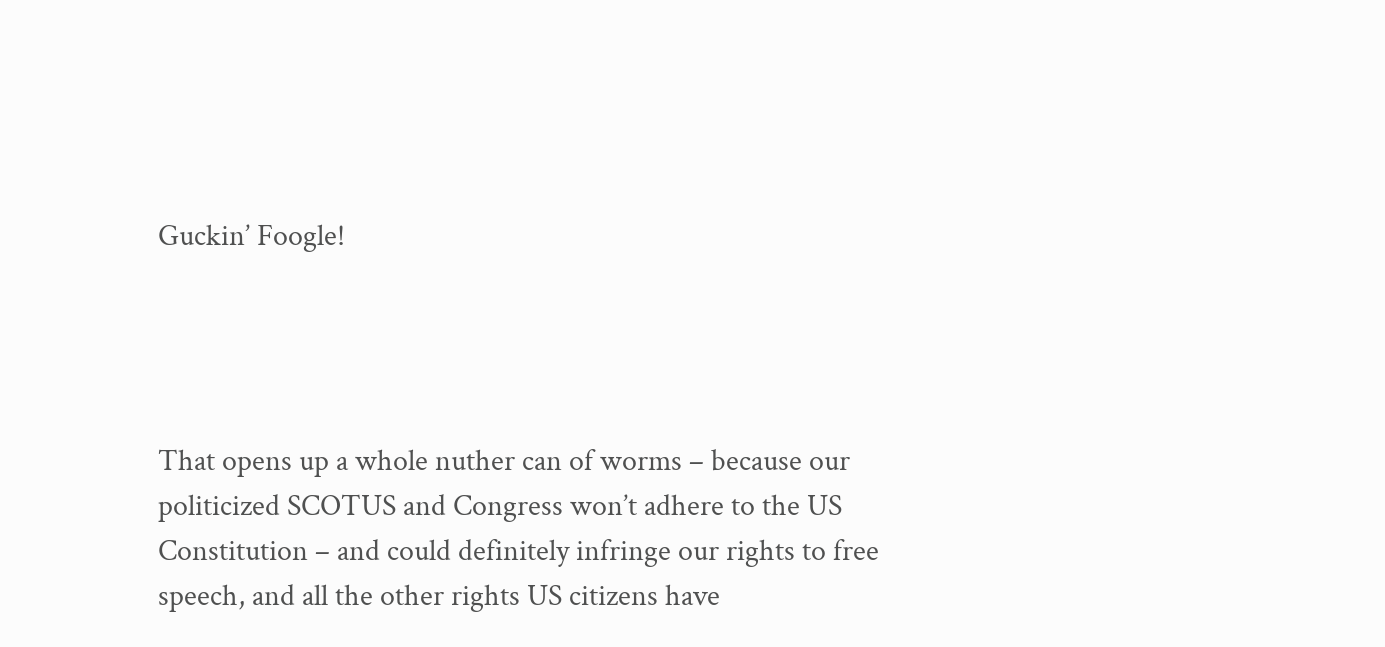Guckin’ Foogle!




That opens up a whole nuther can of worms – because our politicized SCOTUS and Congress won’t adhere to the US Constitution – and could definitely infringe our rights to free speech, and all the other rights US citizens have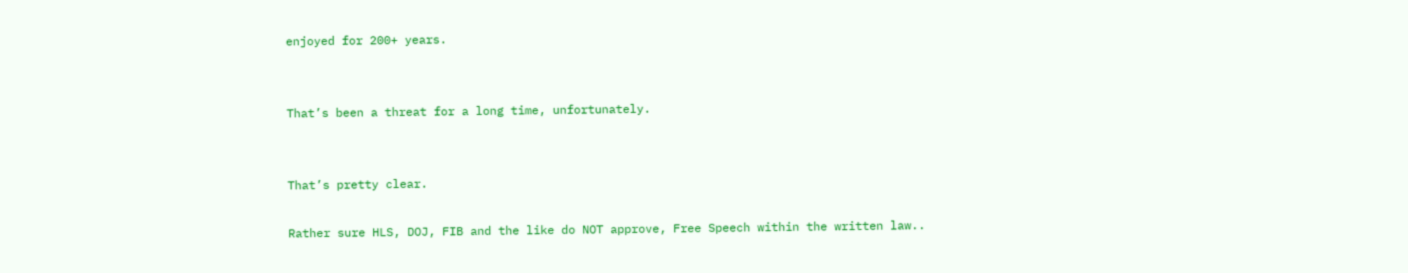enjoyed for 200+ years.


That’s been a threat for a long time, unfortunately.


That’s pretty clear.

Rather sure HLS, DOJ, FIB and the like do NOT approve, Free Speech within the written law..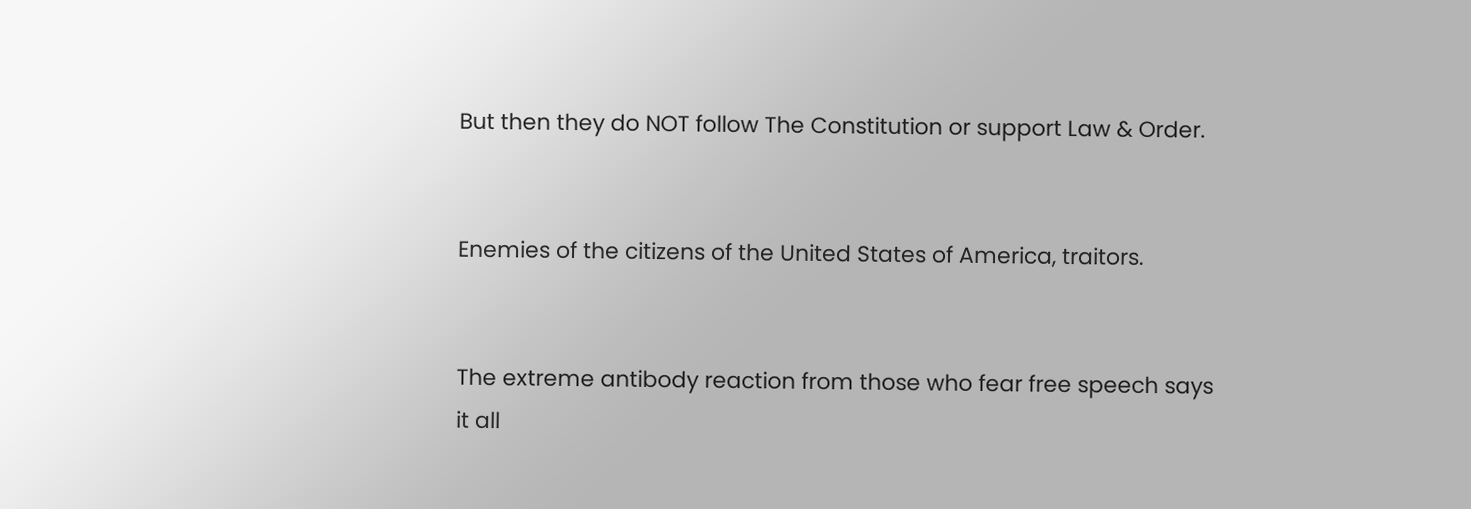But then they do NOT follow The Constitution or support Law & Order.


Enemies of the citizens of the United States of America, traitors.


The extreme antibody reaction from those who fear free speech says it all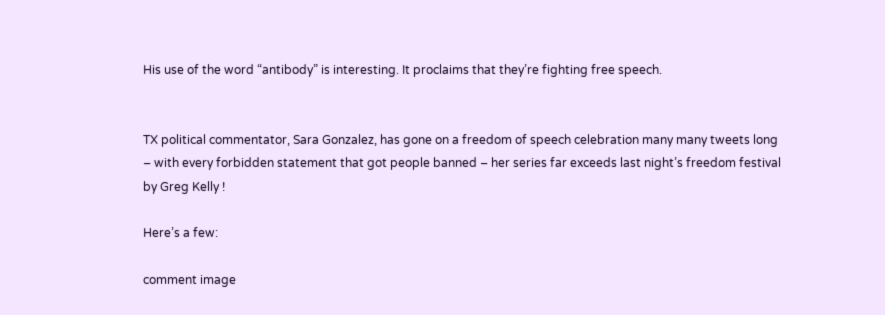His use of the word “antibody” is interesting. It proclaims that they’re fighting free speech.


TX political commentator, Sara Gonzalez, has gone on a freedom of speech celebration many many tweets long – with every forbidden statement that got people banned – her series far exceeds last night’s freedom festival by Greg Kelly !

Here’s a few:

comment image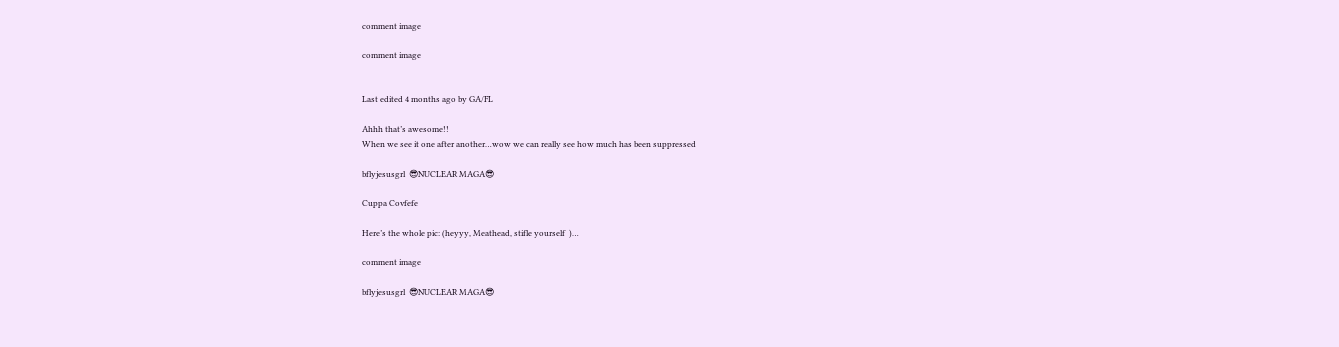comment image

comment image


Last edited 4 months ago by GA/FL

Ahhh that’s awesome!!
When we see it one after another…wow we can really see how much has been suppressed

bflyjesusgrl  😎NUCLEAR MAGA😎

Cuppa Covfefe

Here’s the whole pic: (heyyy, Meathead, stifle yourself  )…

comment image

bflyjesusgrl  😎NUCLEAR MAGA😎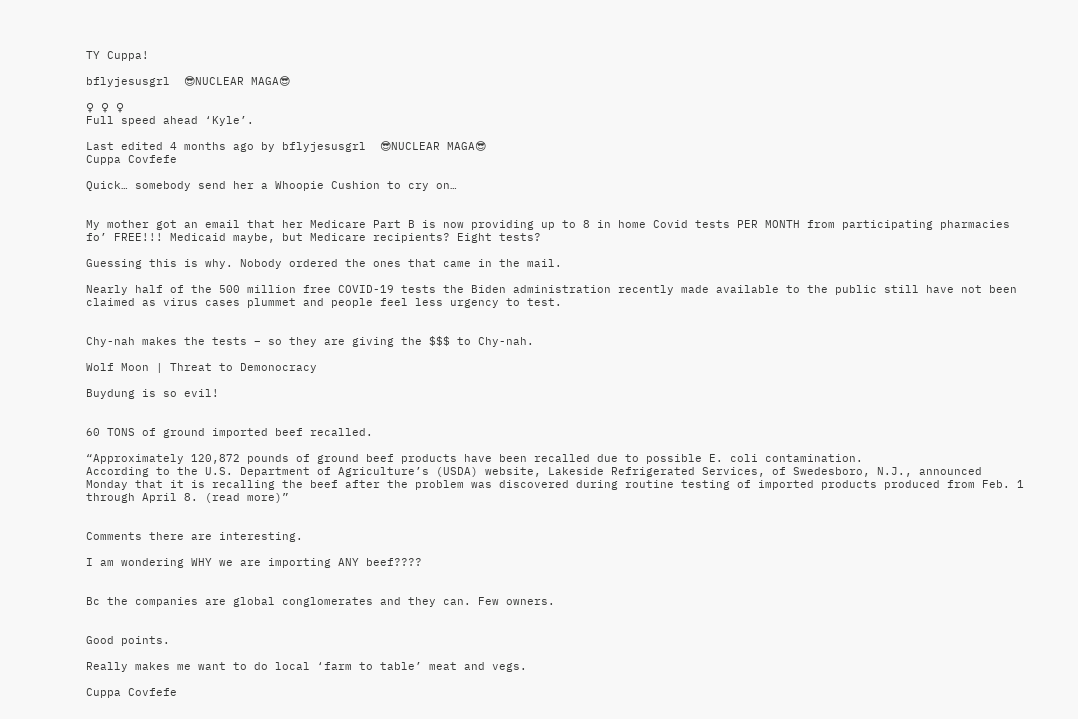TY Cuppa!

bflyjesusgrl  😎NUCLEAR MAGA😎

♀ ♀ ♀
Full speed ahead ‘Kyle’.

Last edited 4 months ago by bflyjesusgrl  😎NUCLEAR MAGA😎
Cuppa Covfefe

Quick… somebody send her a Whoopie Cushion to cry on…


My mother got an email that her Medicare Part B is now providing up to 8 in home Covid tests PER MONTH from participating pharmacies fo’ FREE!!! Medicaid maybe, but Medicare recipients? Eight tests?

Guessing this is why. Nobody ordered the ones that came in the mail.

Nearly half of the 500 million free COVID-19 tests the Biden administration recently made available to the public still have not been claimed as virus cases plummet and people feel less urgency to test.


Chy-nah makes the tests – so they are giving the $$$ to Chy-nah.

Wolf Moon | Threat to Demonocracy

Buydung is so evil!


60 TONS of ground imported beef recalled.

“Approximately 120,872 pounds of ground beef products have been recalled due to possible E. coli contamination.
According to the U.S. Department of Agriculture’s (USDA) website, Lakeside Refrigerated Services, of Swedesboro, N.J., announced Monday that it is recalling the beef after the problem was discovered during routine testing of imported products produced from Feb. 1 through April 8. (read more)”


Comments there are interesting.

I am wondering WHY we are importing ANY beef????


Bc the companies are global conglomerates and they can. Few owners.


Good points.

Really makes me want to do local ‘farm to table’ meat and vegs.

Cuppa Covfefe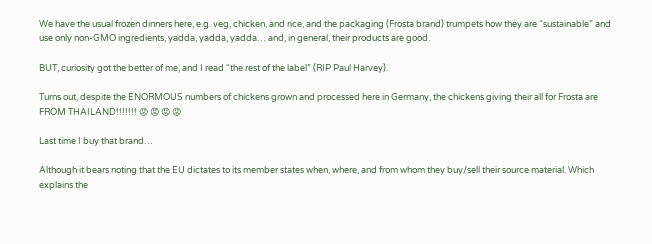We have the usual frozen dinners here, e.g. veg, chicken, and rice, and the packaging (Frosta brand) trumpets how they are “sustainable” and use only non-GMO ingredients, yadda, yadda, yadda… and, in general, their products are good.

BUT, curiosity got the better of me, and I read “the rest of the label” (RIP Paul Harvey).

Turns out, despite the ENORMOUS numbers of chickens grown and processed here in Germany, the chickens giving their all for Frosta are FROM THAILAND!!!!!!! 😡 😡 😡 😡

Last time I buy that brand…

Although it bears noting that the EU dictates to its member states when, where, and from whom they buy/sell their source material. Which explains the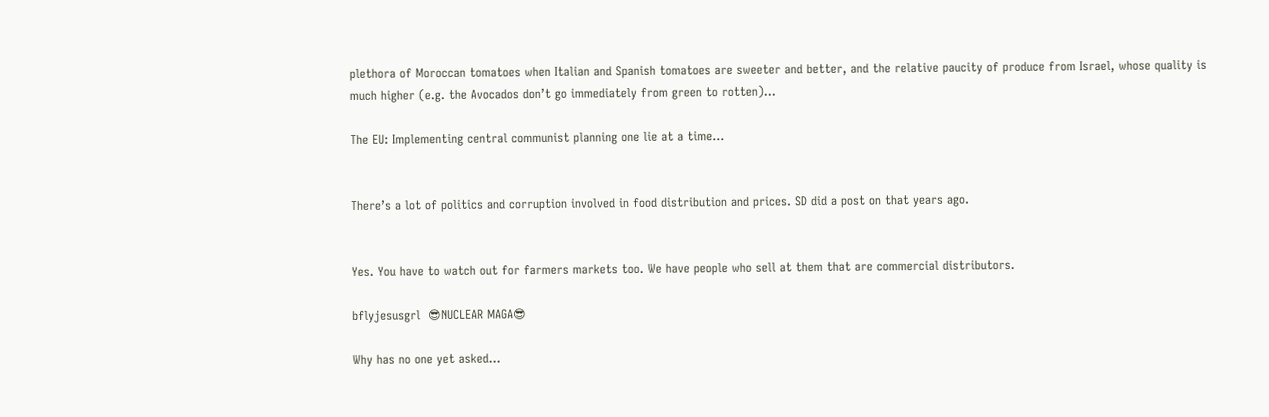plethora of Moroccan tomatoes when Italian and Spanish tomatoes are sweeter and better, and the relative paucity of produce from Israel, whose quality is much higher (e.g. the Avocados don’t go immediately from green to rotten)…

The EU: Implementing central communist planning one lie at a time…


There’s a lot of politics and corruption involved in food distribution and prices. SD did a post on that years ago.


Yes. You have to watch out for farmers markets too. We have people who sell at them that are commercial distributors.

bflyjesusgrl  😎NUCLEAR MAGA😎

Why has no one yet asked…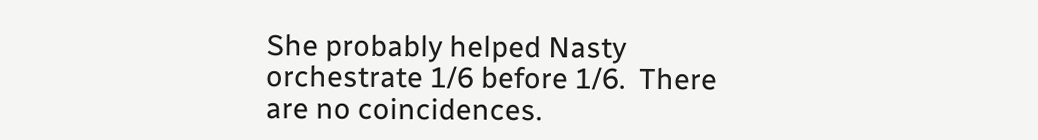She probably helped Nasty orchestrate 1/6 before 1/6.  There are no coincidences.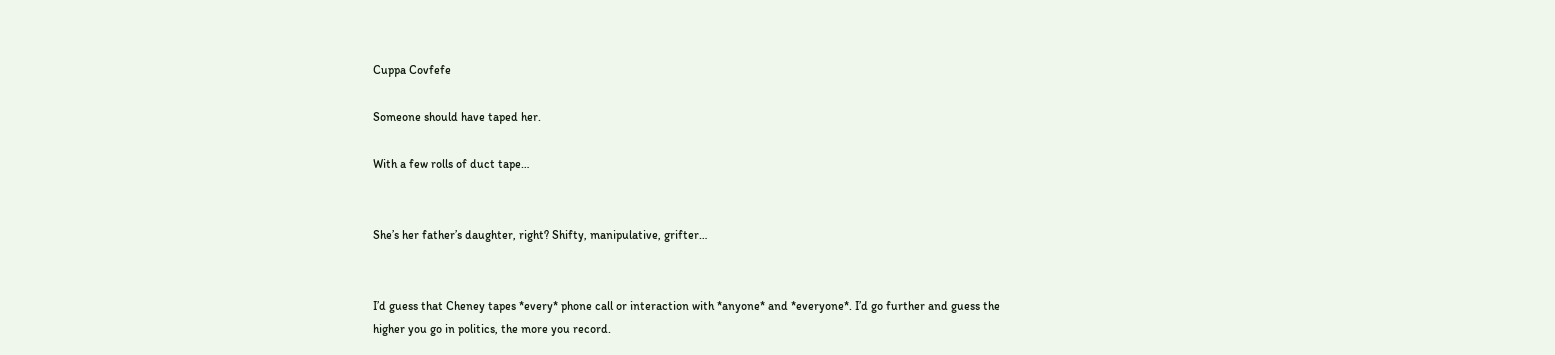Cuppa Covfefe

Someone should have taped her.

With a few rolls of duct tape…


She’s her father’s daughter, right? Shifty, manipulative, grifter…


I’d guess that Cheney tapes *every* phone call or interaction with *anyone* and *everyone*. I’d go further and guess the higher you go in politics, the more you record.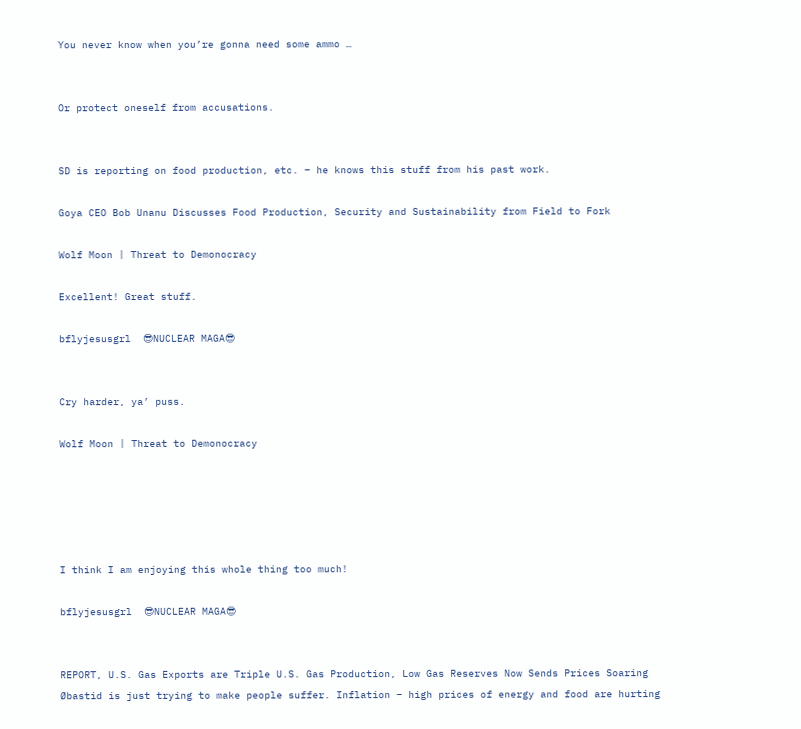You never know when you’re gonna need some ammo …


Or protect oneself from accusations.


SD is reporting on food production, etc. – he knows this stuff from his past work.

Goya CEO Bob Unanu Discusses Food Production, Security and Sustainability from Field to Fork

Wolf Moon | Threat to Demonocracy

Excellent! Great stuff.

bflyjesusgrl  😎NUCLEAR MAGA😎


Cry harder, ya’ puss.

Wolf Moon | Threat to Demonocracy





I think I am enjoying this whole thing too much!

bflyjesusgrl  😎NUCLEAR MAGA😎


REPORT, U.S. Gas Exports are Triple U.S. Gas Production, Low Gas Reserves Now Sends Prices Soaring
Øbastid is just trying to make people suffer. Inflation – high prices of energy and food are hurting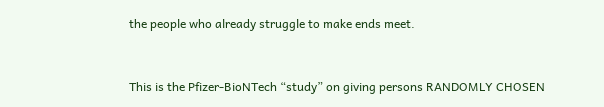the people who already struggle to make ends meet.


This is the Pfizer-BioNTech “study” on giving persons RANDOMLY CHOSEN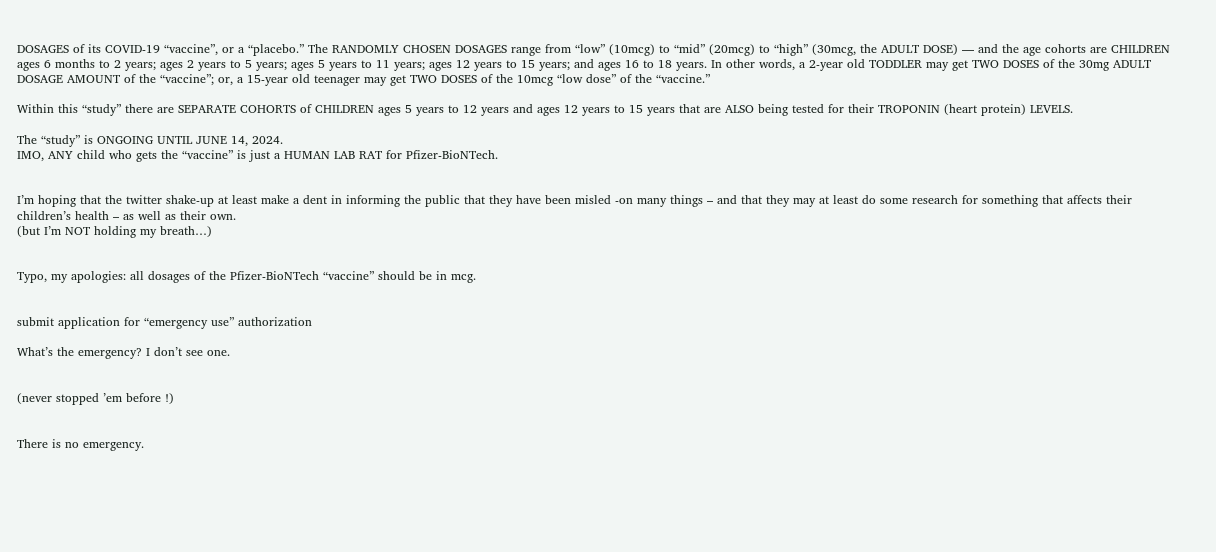DOSAGES of its COVID-19 “vaccine”, or a “placebo.” The RANDOMLY CHOSEN DOSAGES range from “low” (10mcg) to “mid” (20mcg) to “high” (30mcg, the ADULT DOSE) — and the age cohorts are CHILDREN ages 6 months to 2 years; ages 2 years to 5 years; ages 5 years to 11 years; ages 12 years to 15 years; and ages 16 to 18 years. In other words, a 2-year old TODDLER may get TWO DOSES of the 30mg ADULT DOSAGE AMOUNT of the “vaccine”; or, a 15-year old teenager may get TWO DOSES of the 10mcg “low dose” of the “vaccine.”

Within this “study” there are SEPARATE COHORTS of CHILDREN ages 5 years to 12 years and ages 12 years to 15 years that are ALSO being tested for their TROPONIN (heart protein) LEVELS.

The “study” is ONGOING UNTIL JUNE 14, 2024.
IMO, ANY child who gets the “vaccine” is just a HUMAN LAB RAT for Pfizer-BioNTech.


I’m hoping that the twitter shake-up at least make a dent in informing the public that they have been misled -on many things – and that they may at least do some research for something that affects their children’s health – as well as their own.
(but I’m NOT holding my breath…)


Typo, my apologies: all dosages of the Pfizer-BioNTech “vaccine” should be in mcg.


submit application for “emergency use” authorization

What’s the emergency? I don’t see one.


(never stopped ’em before !)


There is no emergency.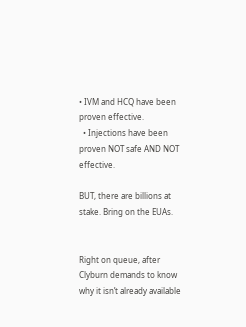• IVM and HCQ have been proven effective.
  • Injections have been proven NOT safe AND NOT effective.

BUT, there are billions at stake. Bring on the EUAs.


Right on queue, after Clyburn demands to know why it isn’t already available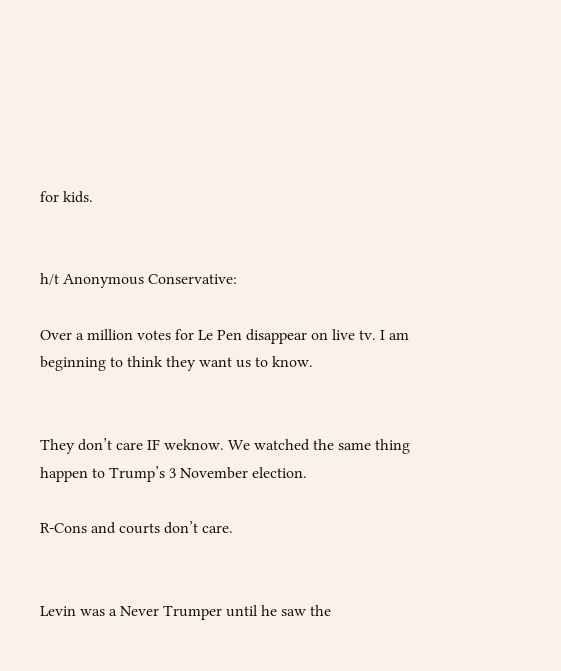for kids.


h/t Anonymous Conservative:

Over a million votes for Le Pen disappear on live tv. I am beginning to think they want us to know.


They don’t care IF weknow. We watched the same thing happen to Trump’s 3 November election.

R-Cons and courts don’t care.


Levin was a Never Trumper until he saw the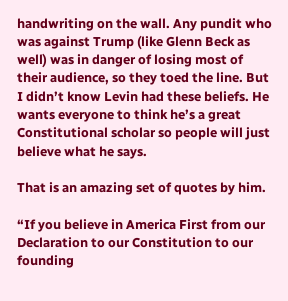handwriting on the wall. Any pundit who was against Trump (like Glenn Beck as well) was in danger of losing most of their audience, so they toed the line. But I didn’t know Levin had these beliefs. He wants everyone to think he’s a great Constitutional scholar so people will just believe what he says.

That is an amazing set of quotes by him.

“If you believe in America First from our Declaration to our Constitution to our founding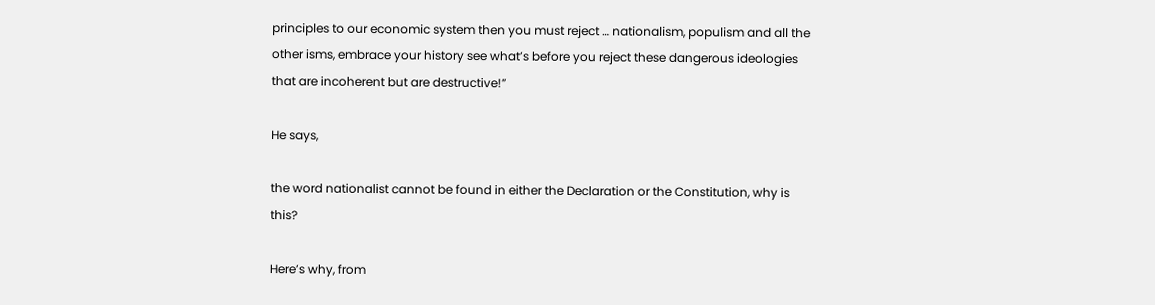principles to our economic system then you must reject … nationalism, populism and all the other isms, embrace your history see what’s before you reject these dangerous ideologies that are incoherent but are destructive!”

He says,

the word nationalist cannot be found in either the Declaration or the Constitution, why is this?

Here’s why, from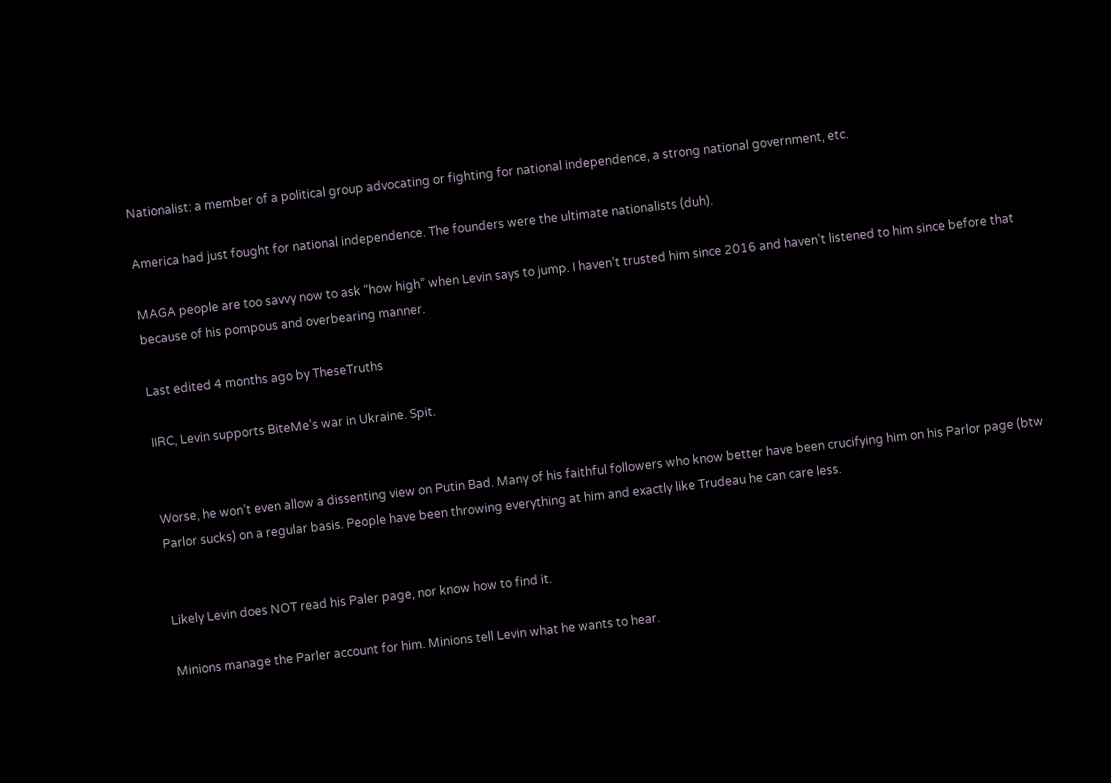Nationalist: a member of a political group advocating or fighting for national independence, a strong national government, etc.

America had just fought for national independence. The founders were the ultimate nationalists (duh).

MAGA people are too savvy now to ask “how high” when Levin says to jump. I haven’t trusted him since 2016 and haven’t listened to him since before that because of his pompous and overbearing manner.

Last edited 4 months ago by TheseTruths

IIRC, Levin supports BiteMe’s war in Ukraine. Spit.


Worse, he won’t even allow a dissenting view on Putin Bad. Many of his faithful followers who know better have been crucifying him on his Parlor page (btw Parlor sucks) on a regular basis. People have been throwing everything at him and exactly like Trudeau he can care less.


Likely Levin does NOT read his Paler page, nor know how to find it.

Minions manage the Parler account for him. Minions tell Levin what he wants to hear.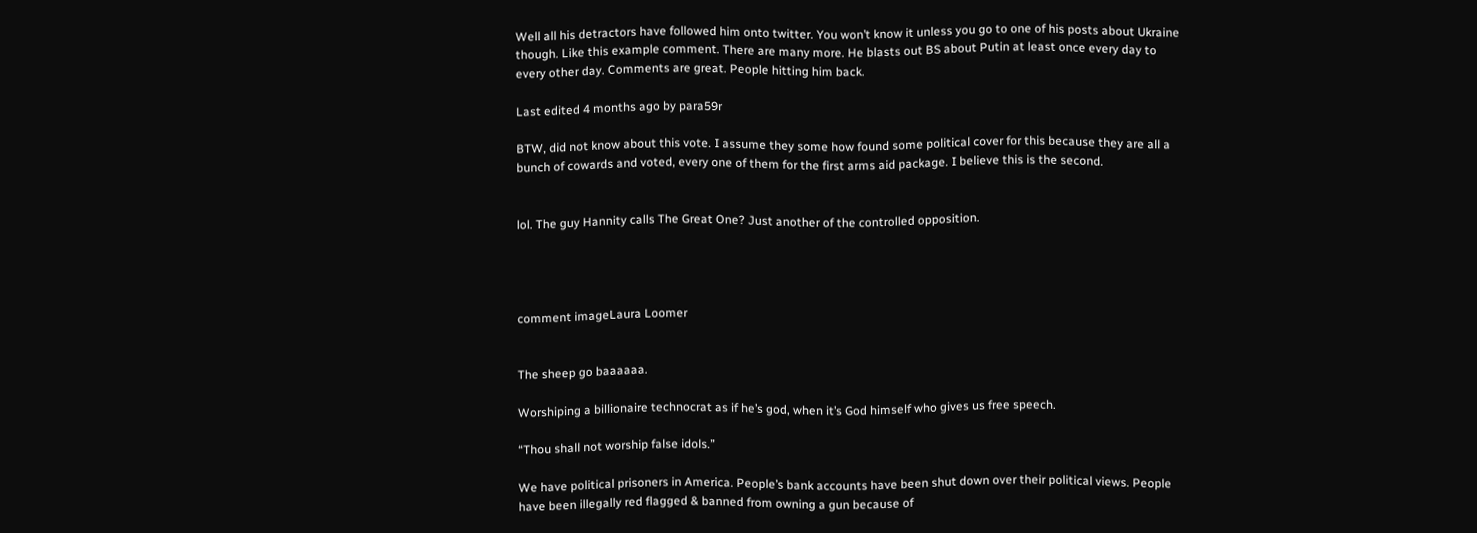Well all his detractors have followed him onto twitter. You won’t know it unless you go to one of his posts about Ukraine though. Like this example comment. There are many more. He blasts out BS about Putin at least once every day to every other day. Comments are great. People hitting him back.

Last edited 4 months ago by para59r

BTW, did not know about this vote. I assume they some how found some political cover for this because they are all a bunch of cowards and voted, every one of them for the first arms aid package. I believe this is the second.


lol. The guy Hannity calls The Great One? Just another of the controlled opposition.




comment imageLaura Loomer


The sheep go baaaaaa.

Worshiping a billionaire technocrat as if he’s god, when it’s God himself who gives us free speech.

“Thou shall not worship false idols.”

We have political prisoners in America. People’s bank accounts have been shut down over their political views. People have been illegally red flagged & banned from owning a gun because of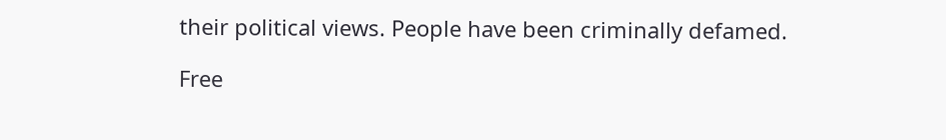their political views. People have been criminally defamed.

Free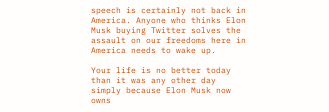speech is certainly not back in America. Anyone who thinks Elon Musk buying Twitter solves the assault on our freedoms here in America needs to wake up.

Your life is no better today than it was any other day simply because Elon Musk now owns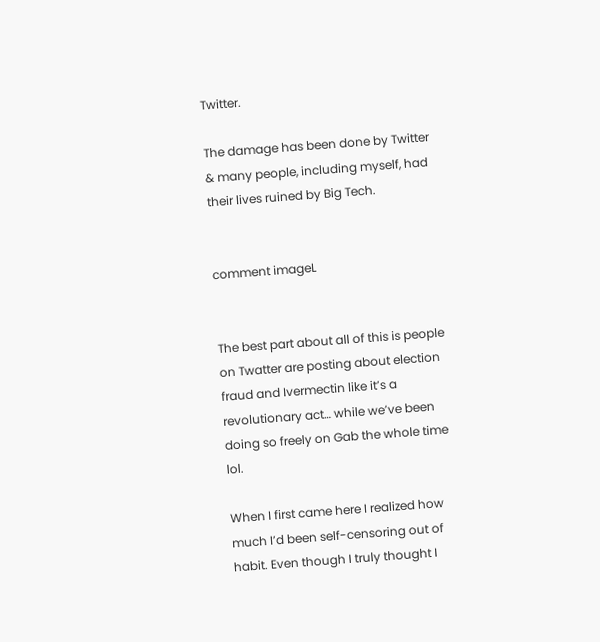Twitter.

The damage has been done by Twitter & many people, including myself, had their lives ruined by Big Tech.


comment imageL


The best part about all of this is people on Twatter are posting about election fraud and Ivermectin like it’s a revolutionary act… while we’ve been doing so freely on Gab the whole time lol.

When I first came here I realized how much I’d been self-censoring out of habit. Even though I truly thought I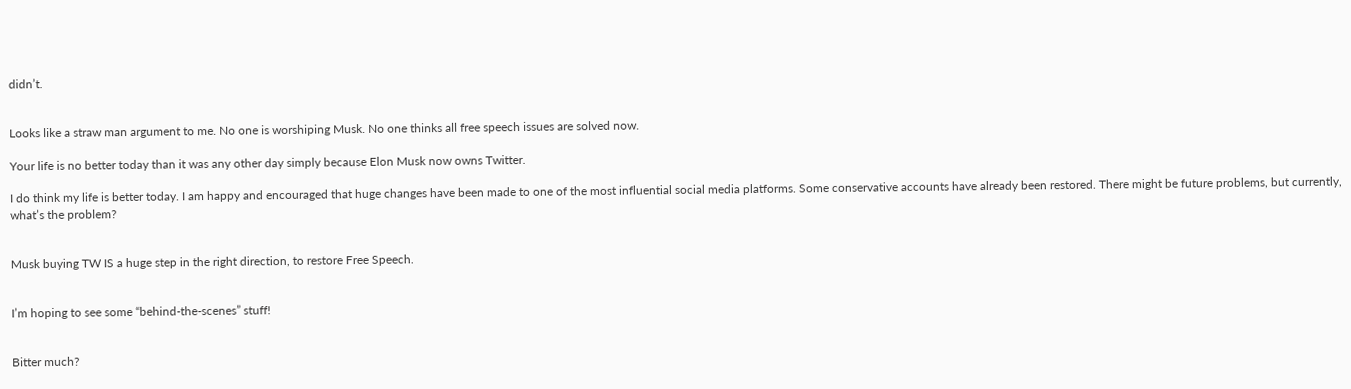didn’t.


Looks like a straw man argument to me. No one is worshiping Musk. No one thinks all free speech issues are solved now.

Your life is no better today than it was any other day simply because Elon Musk now owns Twitter.

I do think my life is better today. I am happy and encouraged that huge changes have been made to one of the most influential social media platforms. Some conservative accounts have already been restored. There might be future problems, but currently, what’s the problem?


Musk buying TW IS a huge step in the right direction, to restore Free Speech.


I’m hoping to see some “behind-the-scenes” stuff!


Bitter much?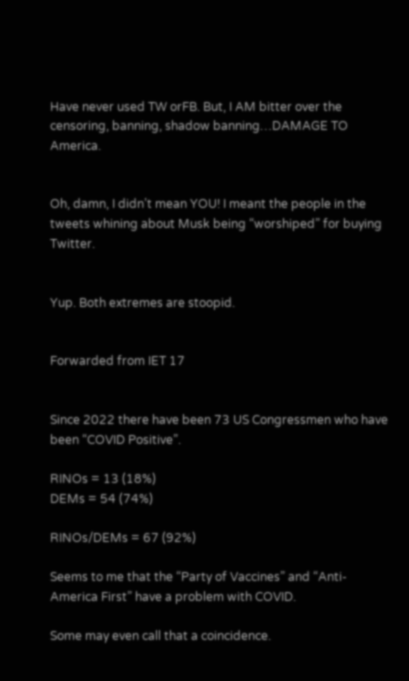Have never used TW orFB. But, I AM bitter over the censoring, banning, shadow banning…DAMAGE TO America.


Oh, damn, I didn’t mean YOU! I meant the people in the tweets whining about Musk being “worshiped” for buying Twitter.


Yup. Both extremes are stoopid.


Forwarded from IET 17


Since 2022 there have been 73 US Congressmen who have been “COVID Positive”.

RINOs = 13 (18%)
DEMs = 54 (74%)

RINOs/DEMs = 67 (92%)

Seems to me that the “Party of Vaccines” and “Anti-America First” have a problem with COVID.

Some may even call that a coincidence.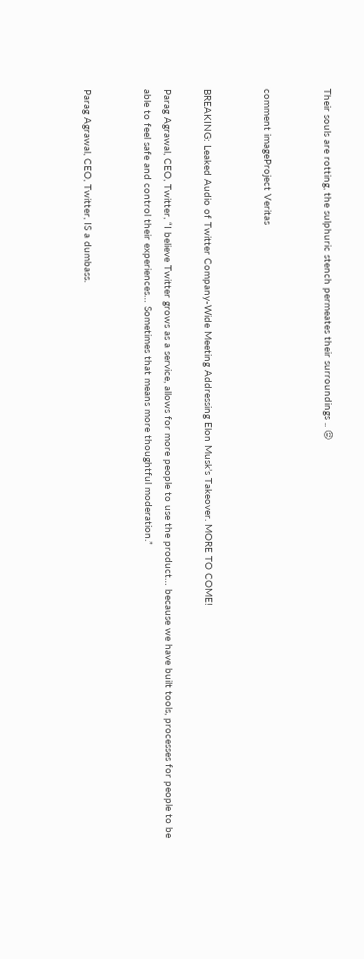Their souls are rotting, the sulphuric stench permeates their surroundings .. 😡


comment imageProject Veritas


BREAKING: Leaked Audio of Twitter Company-Wide Meeting Addressing Elon Musk’s Takeover. MORE TO COME!

Parag Agrawal, CEO, Twitter, “I believe Twitter grows as a service, allows for more people to use the product… because we have built tools, processes for people to be able to feel safe and control their experiences… Sometimes that means more thoughtful moderation.”


Parag Agrawal, CEO, Twitter, IS a dumbass.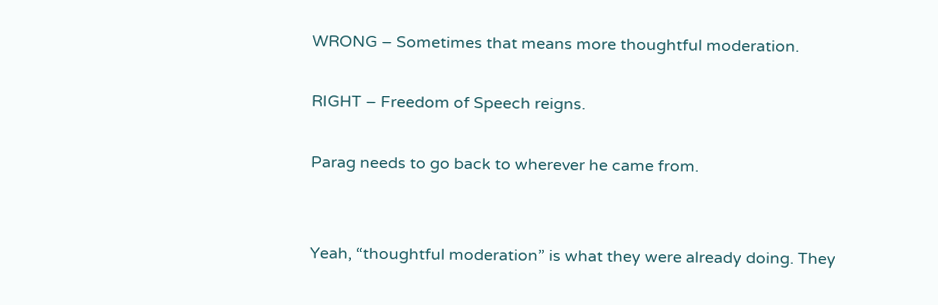WRONG – Sometimes that means more thoughtful moderation.

RIGHT – Freedom of Speech reigns.

Parag needs to go back to wherever he came from.


Yeah, “thoughtful moderation” is what they were already doing. They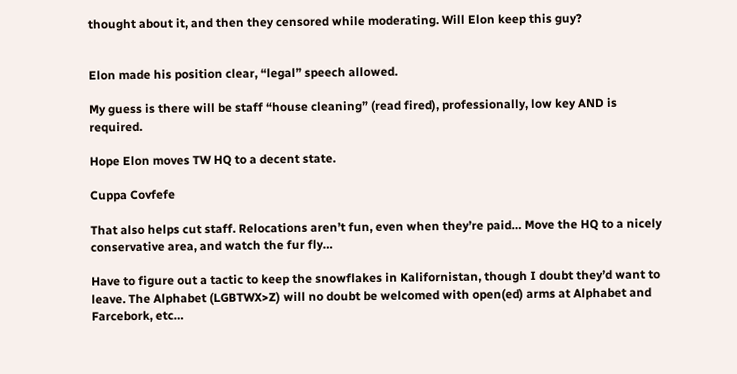thought about it, and then they censored while moderating. Will Elon keep this guy?


Elon made his position clear, “legal” speech allowed.

My guess is there will be staff “house cleaning” (read fired), professionally, low key AND is required.

Hope Elon moves TW HQ to a decent state.

Cuppa Covfefe

That also helps cut staff. Relocations aren’t fun, even when they’re paid… Move the HQ to a nicely conservative area, and watch the fur fly…

Have to figure out a tactic to keep the snowflakes in Kalifornistan, though I doubt they’d want to leave. The Alphabet (LGBTWX>Z) will no doubt be welcomed with open(ed) arms at Alphabet and Farcebork, etc…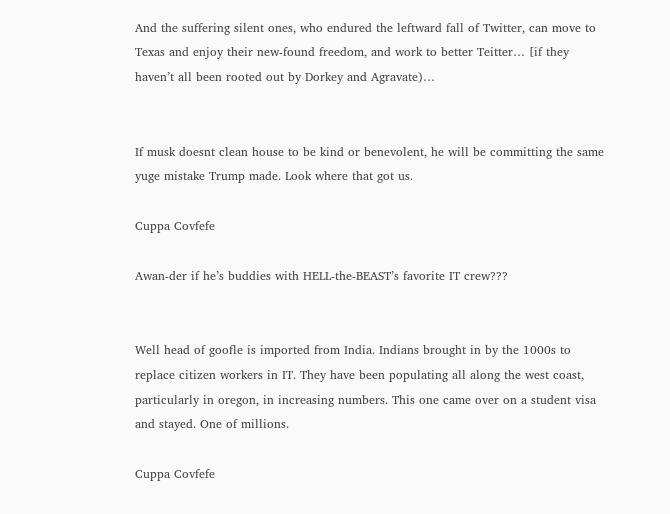And the suffering silent ones, who endured the leftward fall of Twitter, can move to Texas and enjoy their new-found freedom, and work to better Teitter… [if they haven’t all been rooted out by Dorkey and Agravate)…


If musk doesnt clean house to be kind or benevolent, he will be committing the same yuge mistake Trump made. Look where that got us.

Cuppa Covfefe

Awan-der if he’s buddies with HELL-the-BEAST’s favorite IT crew???


Well head of goofle is imported from India. Indians brought in by the 1000s to replace citizen workers in IT. They have been populating all along the west coast, particularly in oregon, in increasing numbers. This one came over on a student visa and stayed. One of millions.

Cuppa Covfefe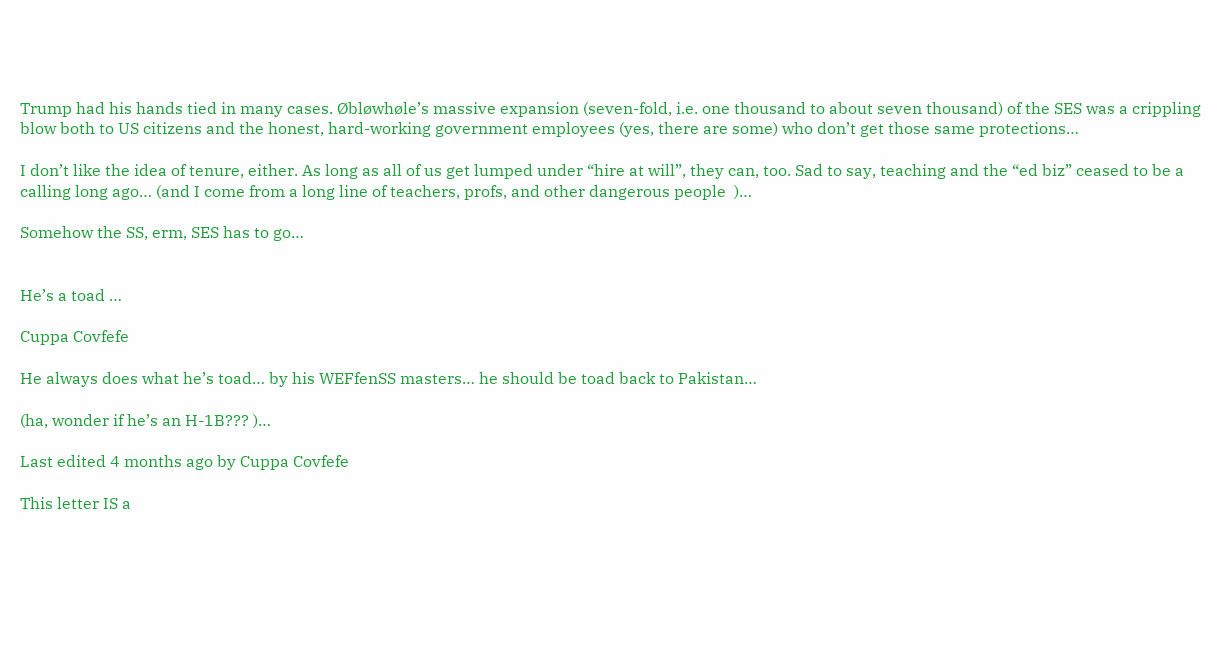Trump had his hands tied in many cases. Øbløwhøle’s massive expansion (seven-fold, i.e. one thousand to about seven thousand) of the SES was a crippling blow both to US citizens and the honest, hard-working government employees (yes, there are some) who don’t get those same protections…

I don’t like the idea of tenure, either. As long as all of us get lumped under “hire at will”, they can, too. Sad to say, teaching and the “ed biz” ceased to be a calling long ago… (and I come from a long line of teachers, profs, and other dangerous people  )…

Somehow the SS, erm, SES has to go…


He’s a toad …

Cuppa Covfefe

He always does what he’s toad… by his WEFfenSS masters… he should be toad back to Pakistan…

(ha, wonder if he’s an H-1B??? )…

Last edited 4 months ago by Cuppa Covfefe

This letter IS a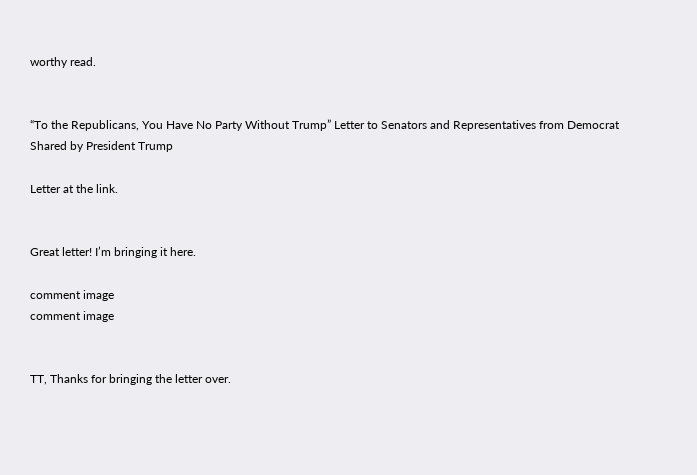worthy read.


“To the Republicans, You Have No Party Without Trump” Letter to Senators and Representatives from Democrat Shared by President Trump

Letter at the link.


Great letter! I’m bringing it here.

comment image
comment image


TT, Thanks for bringing the letter over.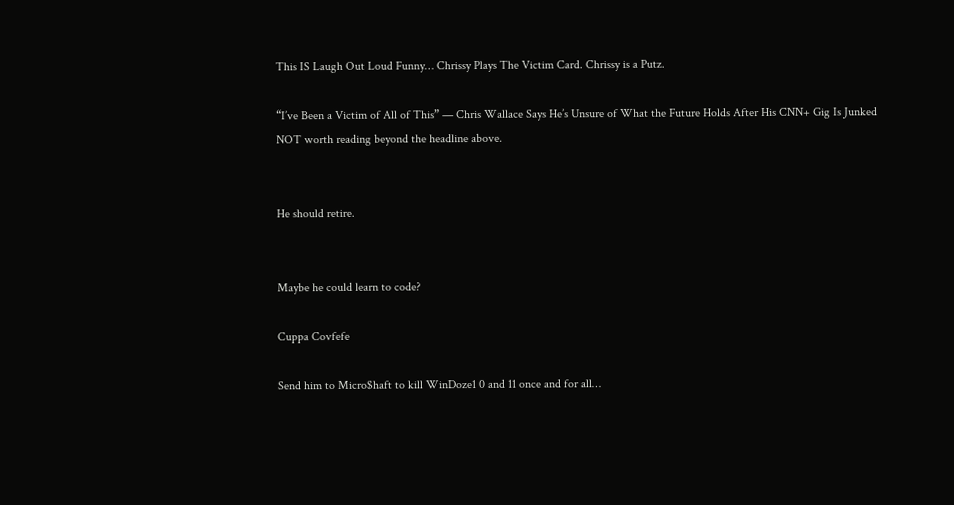This IS Laugh Out Loud Funny… Chrissy Plays The Victim Card. Chrissy is a Putz.

“I’ve Been a Victim of All of This” — Chris Wallace Says He’s Unsure of What the Future Holds After His CNN+ Gig Is Junked
NOT worth reading beyond the headline above.


He should retire.


Maybe he could learn to code?

Cuppa Covfefe

Send him to Micro$haft to kill WinDoze1 0 and 11 once and for all…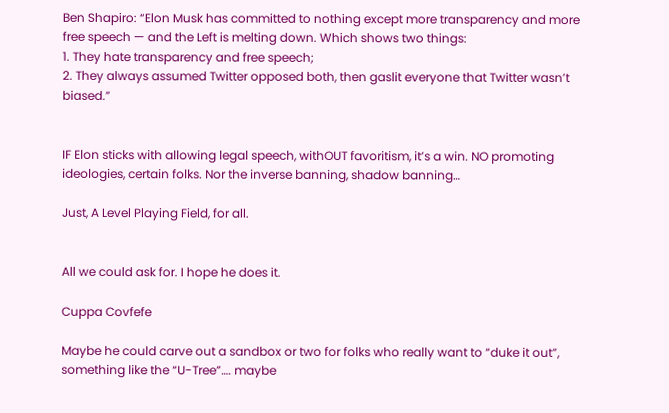Ben Shapiro: “Elon Musk has committed to nothing except more transparency and more free speech — and the Left is melting down. Which shows two things:
1. They hate transparency and free speech;
2. They always assumed Twitter opposed both, then gaslit everyone that Twitter wasn’t biased.”


IF Elon sticks with allowing legal speech, withOUT favoritism, it’s a win. NO promoting ideologies, certain folks. Nor the inverse banning, shadow banning…

Just, A Level Playing Field, for all.


All we could ask for. I hope he does it.

Cuppa Covfefe

Maybe he could carve out a sandbox or two for folks who really want to “duke it out”, something like the “U-Tree”…. maybe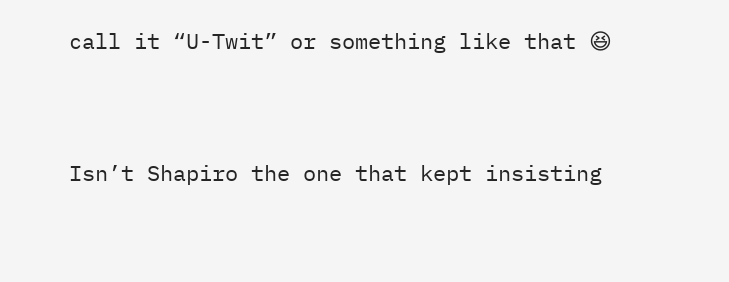call it “U-Twit” or something like that 😆


Isn’t Shapiro the one that kept insisting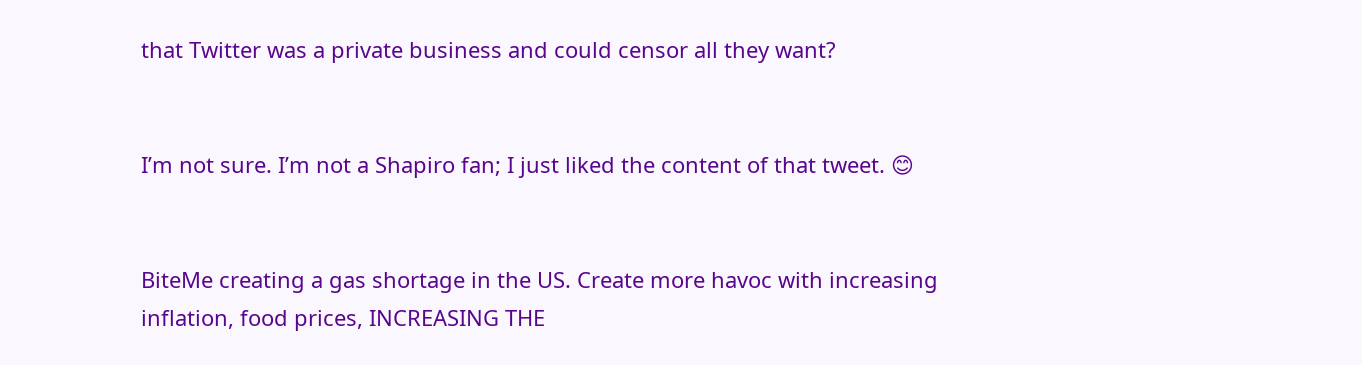that Twitter was a private business and could censor all they want?


I’m not sure. I’m not a Shapiro fan; I just liked the content of that tweet. 😊


BiteMe creating a gas shortage in the US. Create more havoc with increasing inflation, food prices, INCREASING THE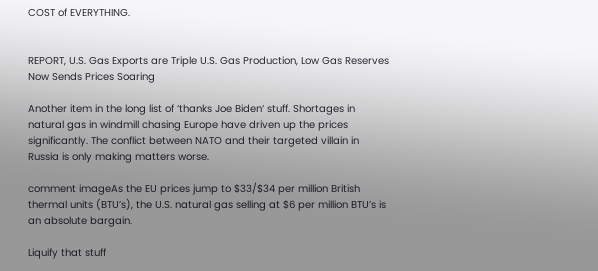COST of EVERYTHING.


REPORT, U.S. Gas Exports are Triple U.S. Gas Production, Low Gas Reserves Now Sends Prices Soaring

Another item in the long list of ‘thanks Joe Biden‘ stuff. Shortages in natural gas in windmill chasing Europe have driven up the prices significantly. The conflict between NATO and their targeted villain in Russia is only making matters worse.

comment imageAs the EU prices jump to $33/$34 per million British thermal units (BTU’s), the U.S. natural gas selling at $6 per million BTU’s is an absolute bargain.

Liquify that stuff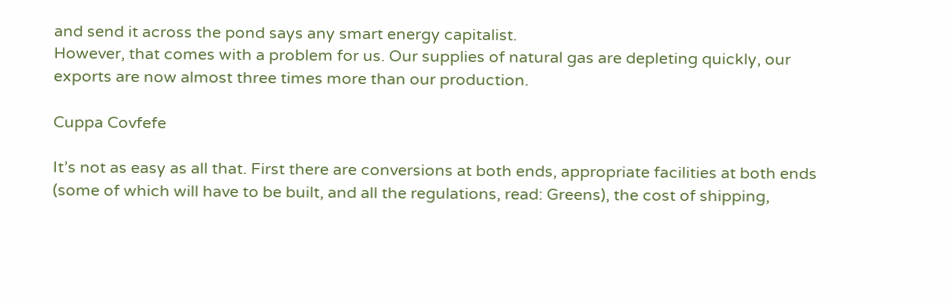and send it across the pond says any smart energy capitalist.
However, that comes with a problem for us. Our supplies of natural gas are depleting quickly, our exports are now almost three times more than our production.

Cuppa Covfefe

It’s not as easy as all that. First there are conversions at both ends, appropriate facilities at both ends (some of which will have to be built, and all the regulations, read: Greens), the cost of shipping,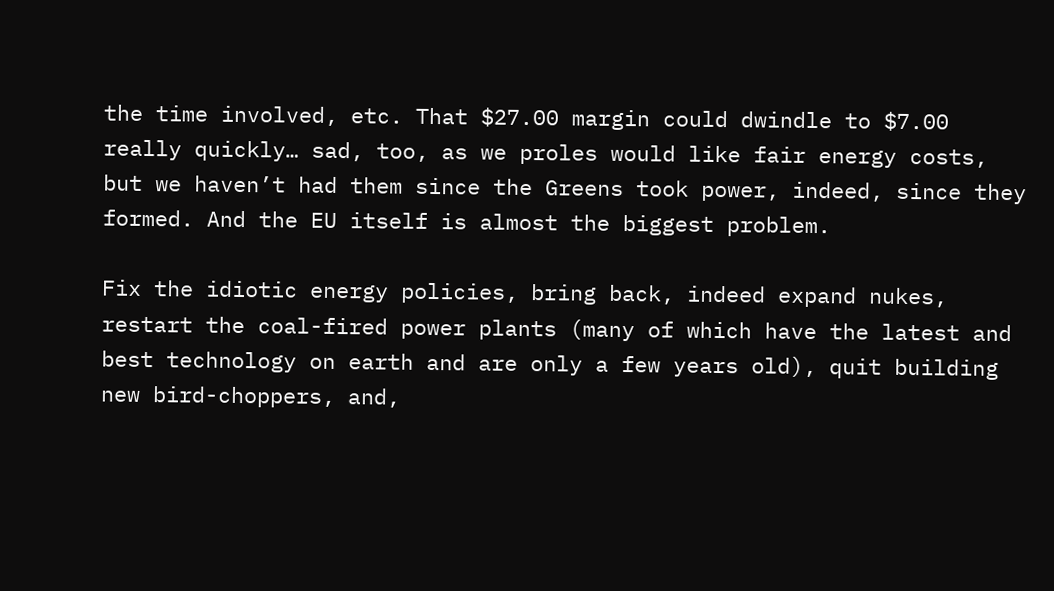the time involved, etc. That $27.00 margin could dwindle to $7.00 really quickly… sad, too, as we proles would like fair energy costs, but we haven’t had them since the Greens took power, indeed, since they formed. And the EU itself is almost the biggest problem.

Fix the idiotic energy policies, bring back, indeed expand nukes, restart the coal-fired power plants (many of which have the latest and best technology on earth and are only a few years old), quit building new bird-choppers, and,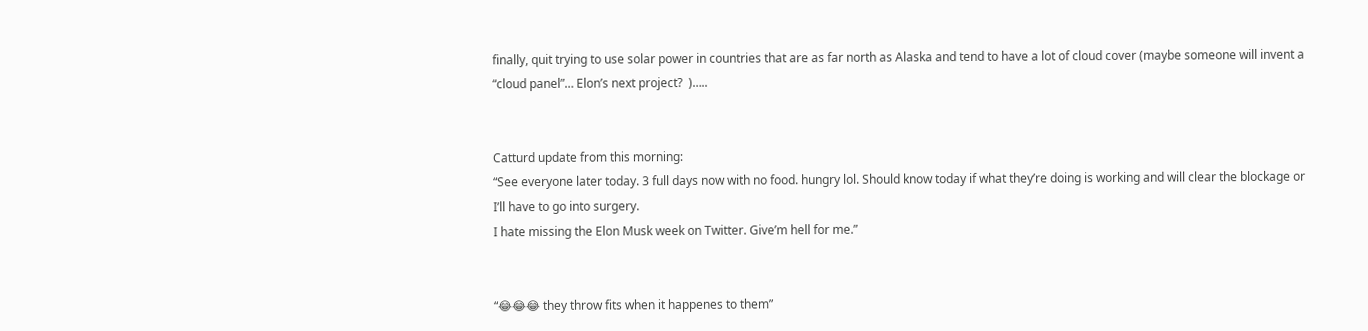finally, quit trying to use solar power in countries that are as far north as Alaska and tend to have a lot of cloud cover (maybe someone will invent a “cloud panel”… Elon’s next project?  )…..


Catturd update from this morning:
“See everyone later today. 3 full days now with no food. hungry lol. Should know today if what they’re doing is working and will clear the blockage or I’ll have to go into surgery.
I hate missing the Elon Musk week on Twitter. Give’m hell for me.”


“😂😂😂 they throw fits when it happenes to them”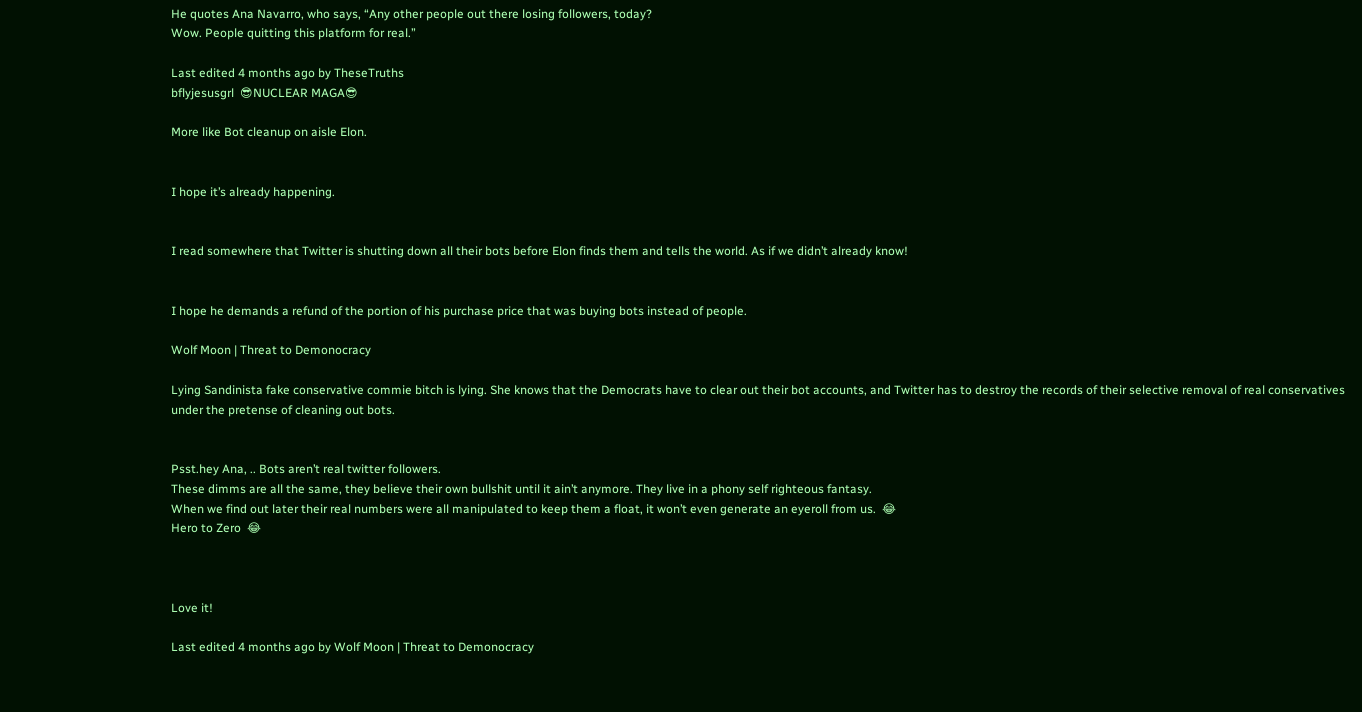He quotes Ana Navarro, who says, “Any other people out there losing followers, today?
Wow. People quitting this platform for real.”

Last edited 4 months ago by TheseTruths
bflyjesusgrl  😎NUCLEAR MAGA😎

More like Bot cleanup on aisle Elon.


I hope it’s already happening.


I read somewhere that Twitter is shutting down all their bots before Elon finds them and tells the world. As if we didn’t already know!


I hope he demands a refund of the portion of his purchase price that was buying bots instead of people.

Wolf Moon | Threat to Demonocracy

Lying Sandinista fake conservative commie bitch is lying. She knows that the Democrats have to clear out their bot accounts, and Twitter has to destroy the records of their selective removal of real conservatives under the pretense of cleaning out bots.


Psst.hey Ana, .. Bots aren’t real twitter followers.
These dimms are all the same, they believe their own bullshit until it ain’t anymore. They live in a phony self righteous fantasy.
When we find out later their real numbers were all manipulated to keep them a float, it won’t even generate an eyeroll from us.  😂
Hero to Zero  😂



Love it!

Last edited 4 months ago by Wolf Moon | Threat to Demonocracy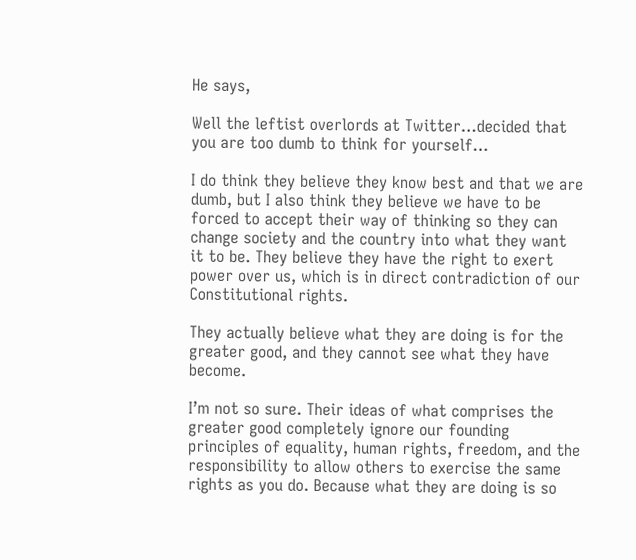He says,

Well the leftist overlords at Twitter…decided that you are too dumb to think for yourself…

I do think they believe they know best and that we are dumb, but I also think they believe we have to be forced to accept their way of thinking so they can change society and the country into what they want it to be. They believe they have the right to exert power over us, which is in direct contradiction of our Constitutional rights.

They actually believe what they are doing is for the greater good, and they cannot see what they have become.

I’m not so sure. Their ideas of what comprises the greater good completely ignore our founding principles of equality, human rights, freedom, and the responsibility to allow others to exercise the same rights as you do. Because what they are doing is so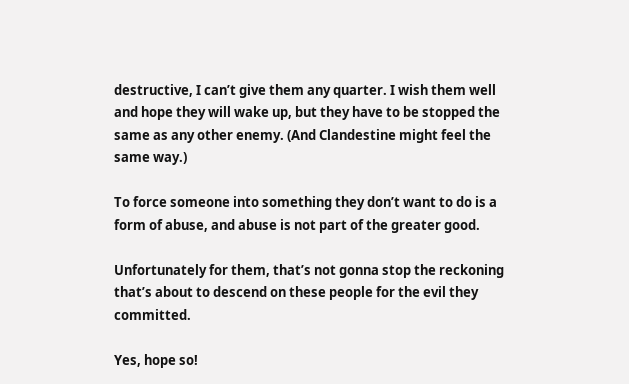destructive, I can’t give them any quarter. I wish them well and hope they will wake up, but they have to be stopped the same as any other enemy. (And Clandestine might feel the same way.)

To force someone into something they don’t want to do is a form of abuse, and abuse is not part of the greater good.

Unfortunately for them, that’s not gonna stop the reckoning that’s about to descend on these people for the evil they committed.

Yes, hope so!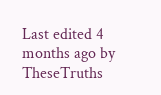Last edited 4 months ago by TheseTruths